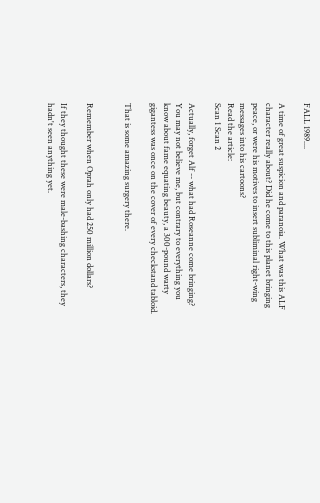FALL 1989....

A time of great suspicion and paranoia. What was this ALF character really about? Did he come to this planet bringing peace, or were his motives to insert subliminal right-wing messages into his cartoons?
Read the article:
Scan 1 Scan 2

Actually, forget Alf -- what had Roseanne come bringing? You may not believe me, but contrary to everything you know about fame equating beauty, a 300-pound warty gigantess was once on the cover of every checkstand tabloid.

That is some amazing surgery there.


Remember when Oprah only had 250 million dollars?

If they thought these were male-bashing characters, they hadn't seen anything yet.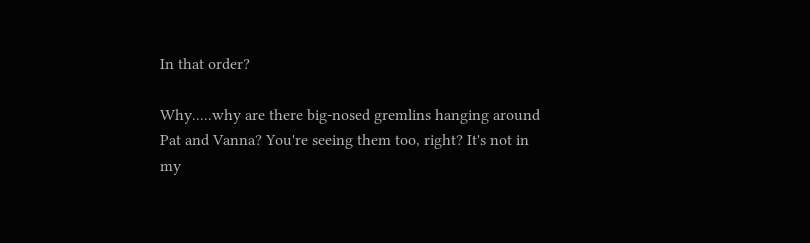In that order?

Why.....why are there big-nosed gremlins hanging around Pat and Vanna? You're seeing them too, right? It's not in my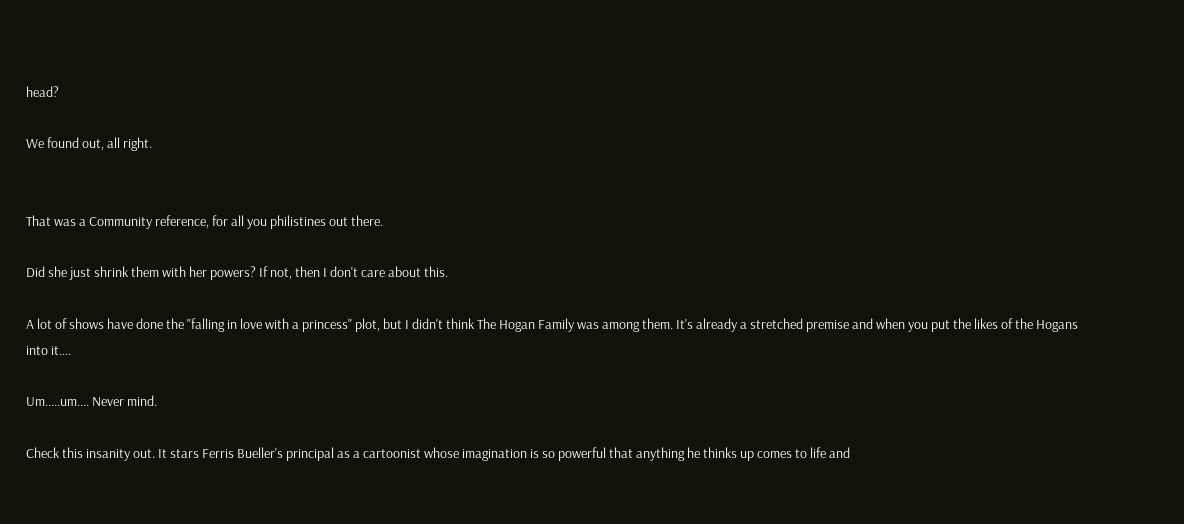head?

We found out, all right.


That was a Community reference, for all you philistines out there.

Did she just shrink them with her powers? If not, then I don't care about this.

A lot of shows have done the "falling in love with a princess" plot, but I didn't think The Hogan Family was among them. It's already a stretched premise and when you put the likes of the Hogans into it....

Um.....um.... Never mind.

Check this insanity out. It stars Ferris Bueller's principal as a cartoonist whose imagination is so powerful that anything he thinks up comes to life and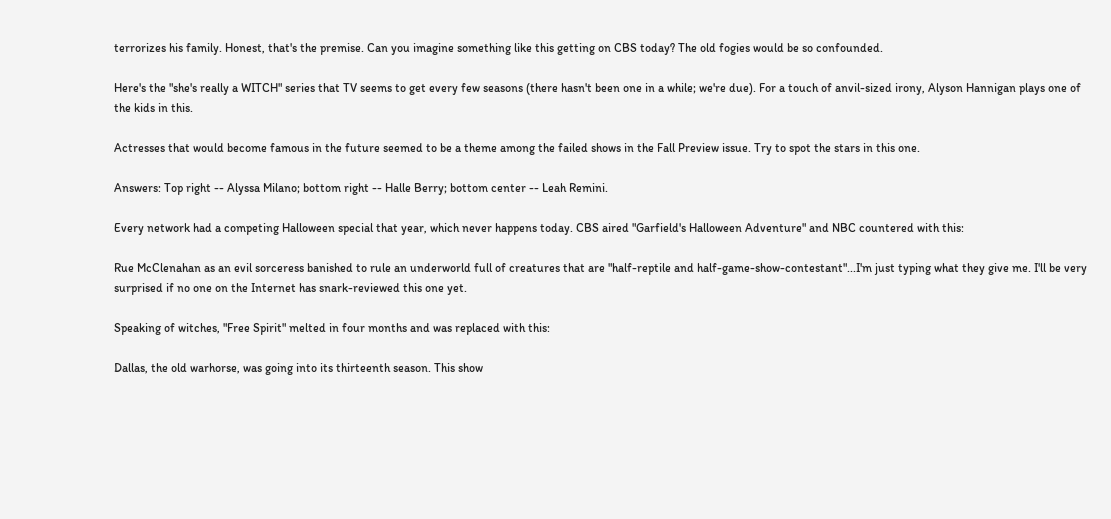terrorizes his family. Honest, that's the premise. Can you imagine something like this getting on CBS today? The old fogies would be so confounded.

Here's the "she's really a WITCH" series that TV seems to get every few seasons (there hasn't been one in a while; we're due). For a touch of anvil-sized irony, Alyson Hannigan plays one of the kids in this.

Actresses that would become famous in the future seemed to be a theme among the failed shows in the Fall Preview issue. Try to spot the stars in this one.

Answers: Top right -- Alyssa Milano; bottom right -- Halle Berry; bottom center -- Leah Remini.

Every network had a competing Halloween special that year, which never happens today. CBS aired "Garfield's Halloween Adventure" and NBC countered with this:

Rue McClenahan as an evil sorceress banished to rule an underworld full of creatures that are "half-reptile and half-game-show-contestant"...I'm just typing what they give me. I'll be very surprised if no one on the Internet has snark-reviewed this one yet.

Speaking of witches, "Free Spirit" melted in four months and was replaced with this:

Dallas, the old warhorse, was going into its thirteenth season. This show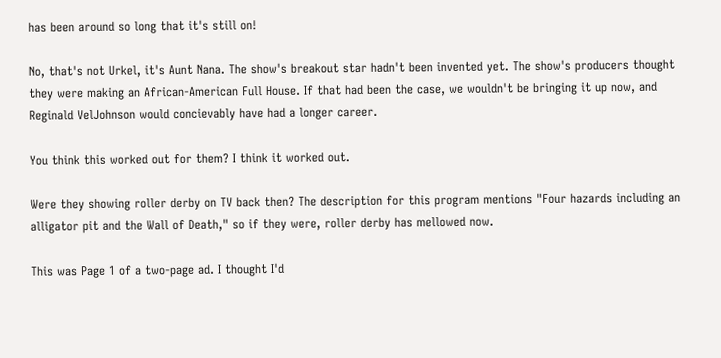has been around so long that it's still on!

No, that's not Urkel, it's Aunt Nana. The show's breakout star hadn't been invented yet. The show's producers thought they were making an African-American Full House. If that had been the case, we wouldn't be bringing it up now, and Reginald VelJohnson would concievably have had a longer career.

You think this worked out for them? I think it worked out.

Were they showing roller derby on TV back then? The description for this program mentions "Four hazards including an alligator pit and the Wall of Death," so if they were, roller derby has mellowed now.

This was Page 1 of a two-page ad. I thought I'd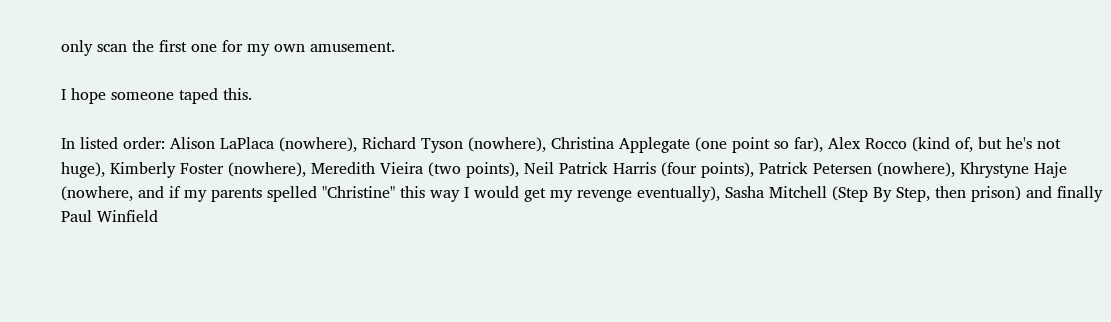only scan the first one for my own amusement.

I hope someone taped this.

In listed order: Alison LaPlaca (nowhere), Richard Tyson (nowhere), Christina Applegate (one point so far), Alex Rocco (kind of, but he's not huge), Kimberly Foster (nowhere), Meredith Vieira (two points), Neil Patrick Harris (four points), Patrick Petersen (nowhere), Khrystyne Haje (nowhere, and if my parents spelled "Christine" this way I would get my revenge eventually), Sasha Mitchell (Step By Step, then prison) and finally Paul Winfield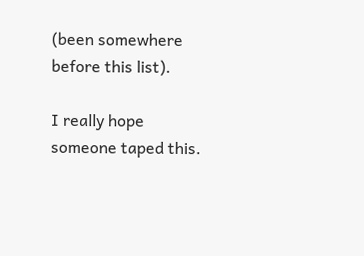(been somewhere before this list).

I really hope someone taped this.